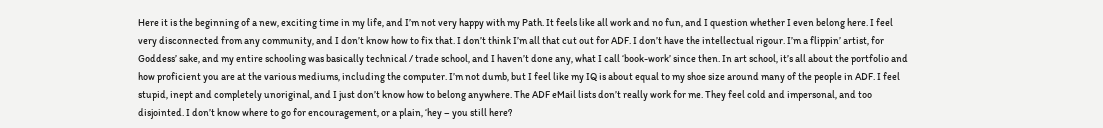Here it is the beginning of a new, exciting time in my life, and I’m not very happy with my Path. It feels like all work and no fun, and I question whether I even belong here. I feel very disconnected from any community, and I don’t know how to fix that. I don’t think I’m all that cut out for ADF. I don’t have the intellectual rigour. I’m a flippin’ artist, for Goddess’ sake, and my entire schooling was basically technical / trade school, and I haven’t done any, what I call ‘book-work’ since then. In art school, it’s all about the portfolio and how proficient you are at the various mediums, including the computer. I’m not dumb, but I feel like my IQ is about equal to my shoe size around many of the people in ADF. I feel stupid, inept and completely unoriginal, and I just don’t know how to belong anywhere. The ADF eMail lists don’t really work for me. They feel cold and impersonal, and too disjointed. I don’t know where to go for encouragement, or a plain, ‘hey – you still here?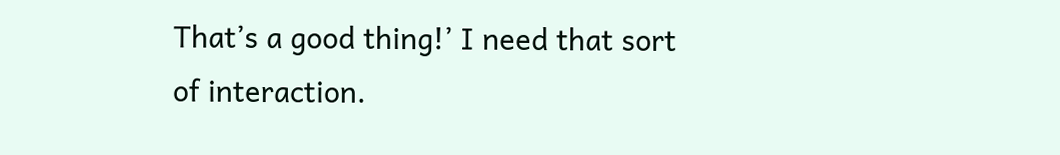That’s a good thing!’ I need that sort of interaction.